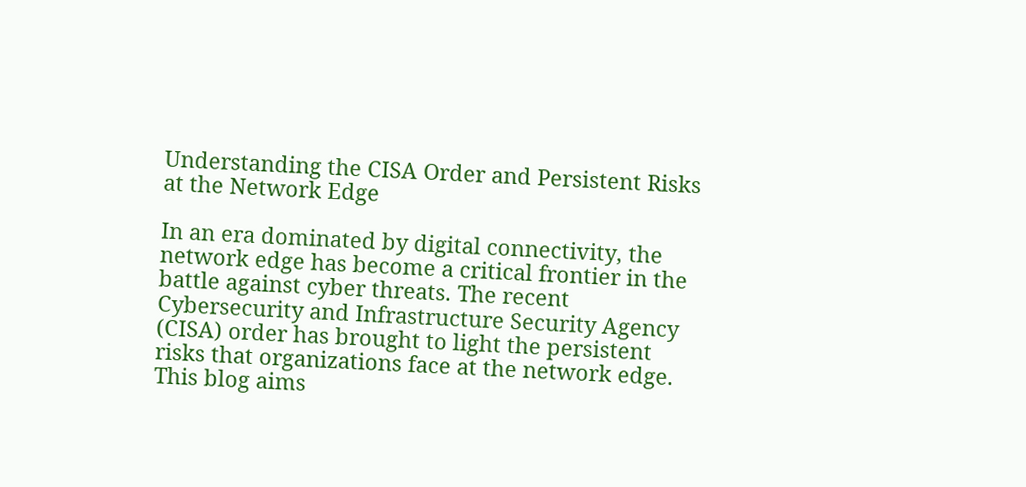Understanding the CISA Order and Persistent Risks at the Network Edge

In an era dominated by digital connectivity, the network edge has become a critical frontier in the battle against cyber threats. The recent Cybersecurity and Infrastructure Security Agency (CISA) order has brought to light the persistent risks that organizations face at the network edge. This blog aims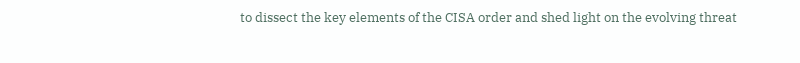to dissect the key elements of the CISA order and shed light on the evolving threat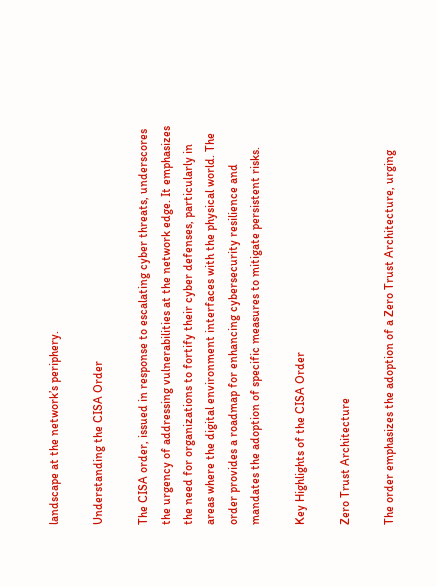landscape at the network’s periphery.

Understanding the CISA Order

The CISA order, issued in response to escalating cyber threats, underscores the urgency of addressing vulnerabilities at the network edge. It emphasizes the need for organizations to fortify their cyber defenses, particularly in areas where the digital environment interfaces with the physical world. The order provides a roadmap for enhancing cybersecurity resilience and mandates the adoption of specific measures to mitigate persistent risks.

Key Highlights of the CISA Order

Zero Trust Architecture

The order emphasizes the adoption of a Zero Trust Architecture, urging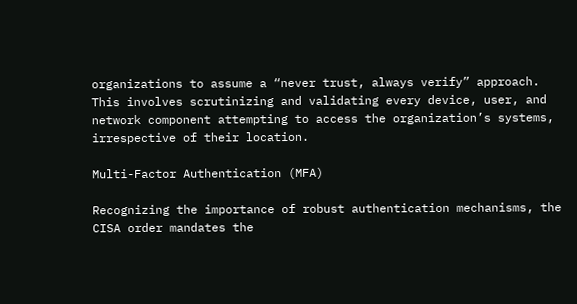organizations to assume a “never trust, always verify” approach. This involves scrutinizing and validating every device, user, and network component attempting to access the organization’s systems, irrespective of their location.

Multi-Factor Authentication (MFA)

Recognizing the importance of robust authentication mechanisms, the CISA order mandates the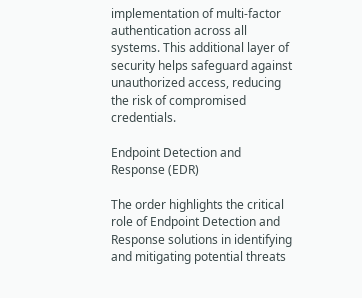implementation of multi-factor authentication across all systems. This additional layer of security helps safeguard against unauthorized access, reducing the risk of compromised credentials.

Endpoint Detection and Response (EDR)

The order highlights the critical role of Endpoint Detection and Response solutions in identifying and mitigating potential threats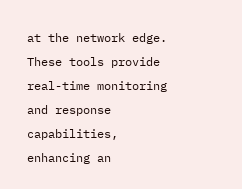at the network edge. These tools provide real-time monitoring and response capabilities, enhancing an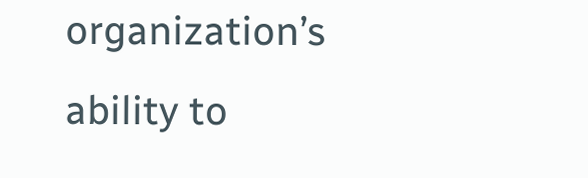organization’s ability to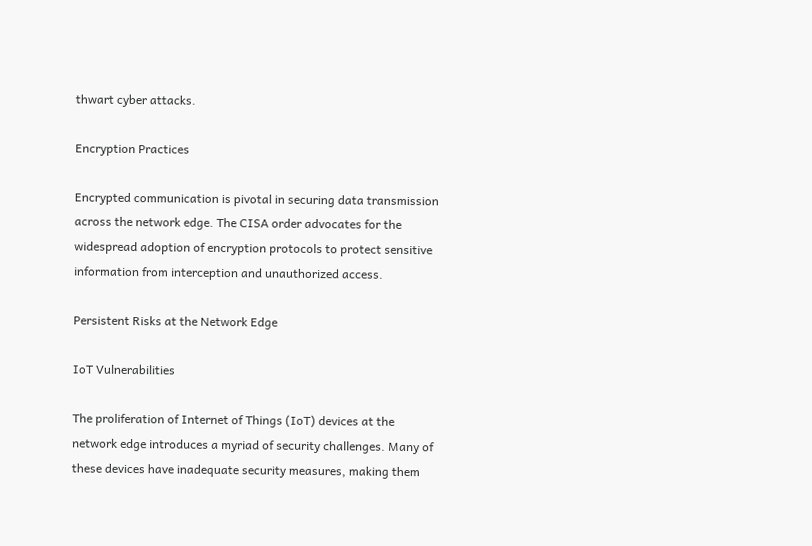thwart cyber attacks.

Encryption Practices

Encrypted communication is pivotal in securing data transmission across the network edge. The CISA order advocates for the widespread adoption of encryption protocols to protect sensitive information from interception and unauthorized access.

Persistent Risks at the Network Edge

IoT Vulnerabilities

The proliferation of Internet of Things (IoT) devices at the network edge introduces a myriad of security challenges. Many of these devices have inadequate security measures, making them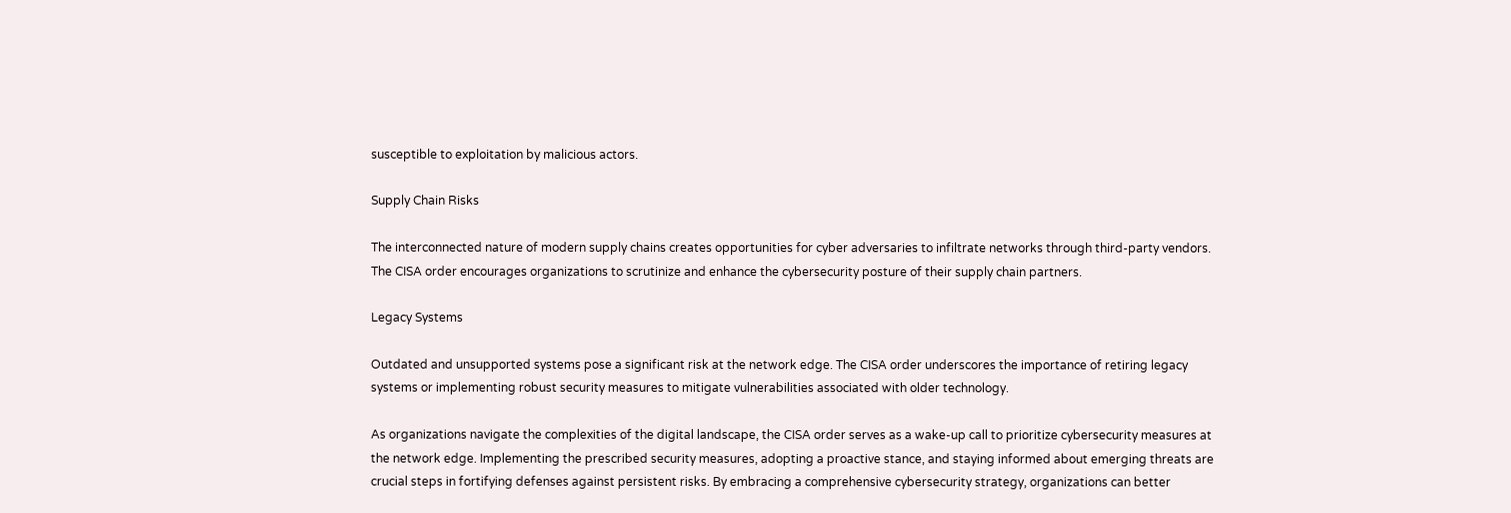susceptible to exploitation by malicious actors.

Supply Chain Risks

The interconnected nature of modern supply chains creates opportunities for cyber adversaries to infiltrate networks through third-party vendors. The CISA order encourages organizations to scrutinize and enhance the cybersecurity posture of their supply chain partners.

Legacy Systems

Outdated and unsupported systems pose a significant risk at the network edge. The CISA order underscores the importance of retiring legacy systems or implementing robust security measures to mitigate vulnerabilities associated with older technology.

As organizations navigate the complexities of the digital landscape, the CISA order serves as a wake-up call to prioritize cybersecurity measures at the network edge. Implementing the prescribed security measures, adopting a proactive stance, and staying informed about emerging threats are crucial steps in fortifying defenses against persistent risks. By embracing a comprehensive cybersecurity strategy, organizations can better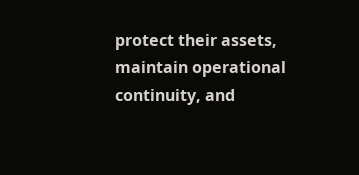protect their assets, maintain operational continuity, and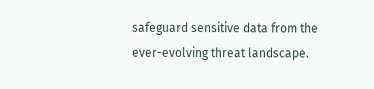safeguard sensitive data from the ever-evolving threat landscape.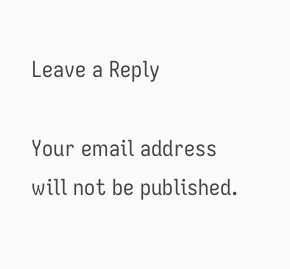Leave a Reply

Your email address will not be published.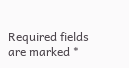Required fields are marked *